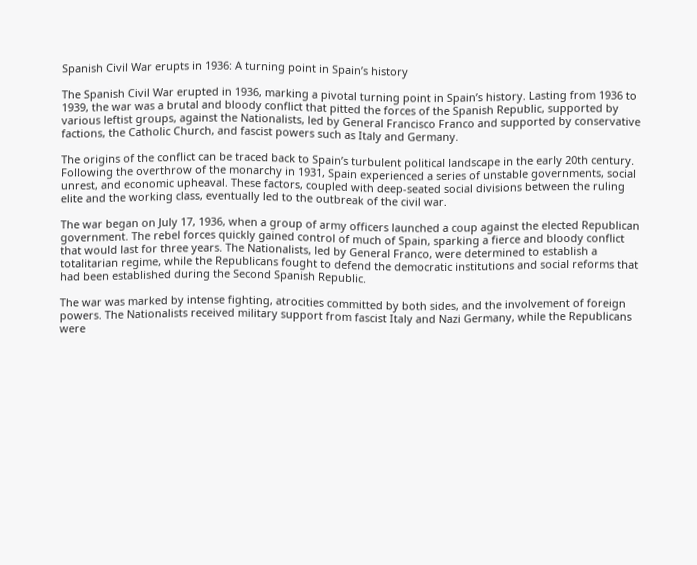Spanish Civil War erupts in 1936: A turning point in Spain’s history

The Spanish Civil War erupted in 1936, marking a pivotal turning point in Spain’s history. Lasting from 1936 to 1939, the war was a brutal and bloody conflict that pitted the forces of the Spanish Republic, supported by various leftist groups, against the Nationalists, led by General Francisco Franco and supported by conservative factions, the Catholic Church, and fascist powers such as Italy and Germany.

The origins of the conflict can be traced back to Spain’s turbulent political landscape in the early 20th century. Following the overthrow of the monarchy in 1931, Spain experienced a series of unstable governments, social unrest, and economic upheaval. These factors, coupled with deep-seated social divisions between the ruling elite and the working class, eventually led to the outbreak of the civil war.

The war began on July 17, 1936, when a group of army officers launched a coup against the elected Republican government. The rebel forces quickly gained control of much of Spain, sparking a fierce and bloody conflict that would last for three years. The Nationalists, led by General Franco, were determined to establish a totalitarian regime, while the Republicans fought to defend the democratic institutions and social reforms that had been established during the Second Spanish Republic.

The war was marked by intense fighting, atrocities committed by both sides, and the involvement of foreign powers. The Nationalists received military support from fascist Italy and Nazi Germany, while the Republicans were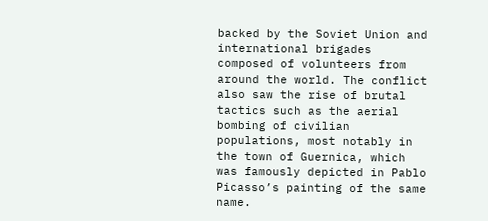backed by the Soviet Union and international brigades composed of volunteers from around the world. The conflict also saw the rise of brutal tactics such as the aerial bombing of civilian populations, most notably in the town of Guernica, which was famously depicted in Pablo Picasso’s painting of the same name.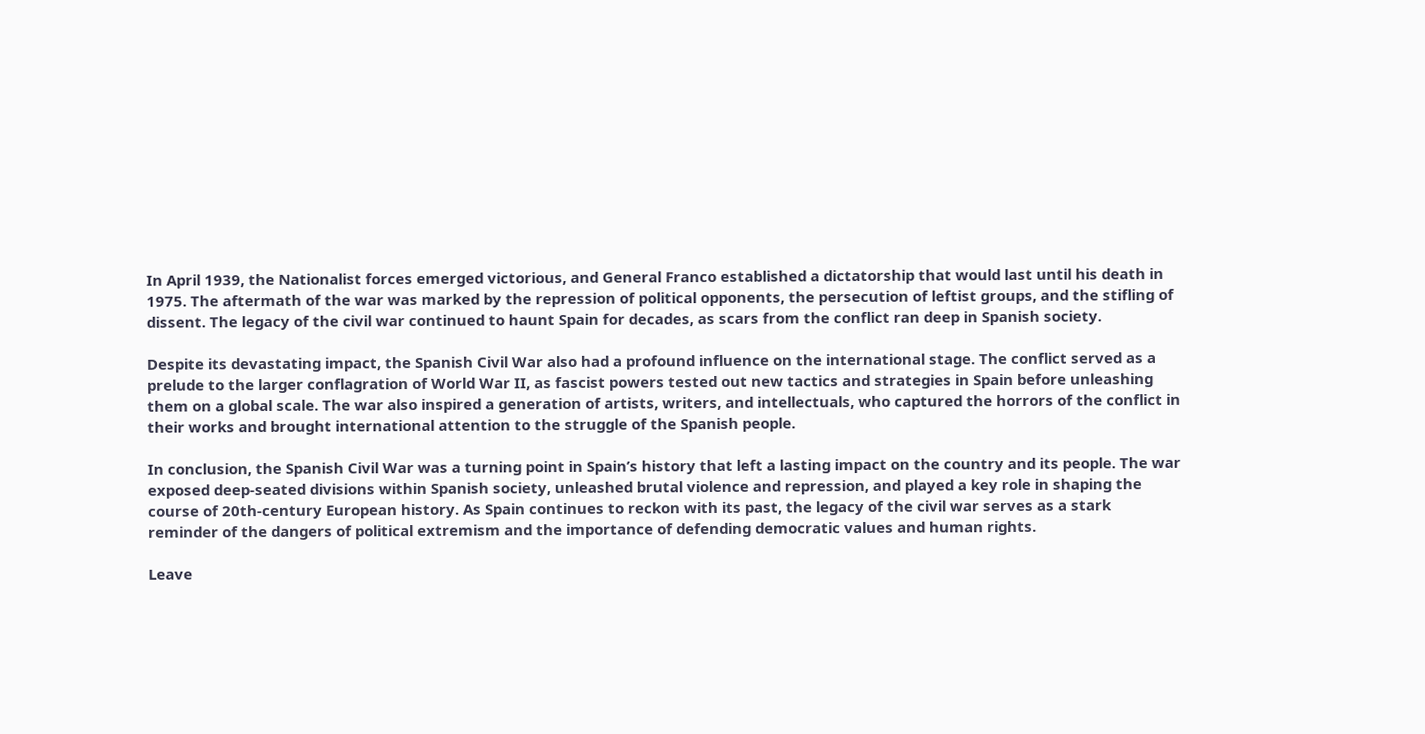In April 1939, the Nationalist forces emerged victorious, and General Franco established a dictatorship that would last until his death in 1975. The aftermath of the war was marked by the repression of political opponents, the persecution of leftist groups, and the stifling of dissent. The legacy of the civil war continued to haunt Spain for decades, as scars from the conflict ran deep in Spanish society.

Despite its devastating impact, the Spanish Civil War also had a profound influence on the international stage. The conflict served as a prelude to the larger conflagration of World War II, as fascist powers tested out new tactics and strategies in Spain before unleashing them on a global scale. The war also inspired a generation of artists, writers, and intellectuals, who captured the horrors of the conflict in their works and brought international attention to the struggle of the Spanish people.

In conclusion, the Spanish Civil War was a turning point in Spain’s history that left a lasting impact on the country and its people. The war exposed deep-seated divisions within Spanish society, unleashed brutal violence and repression, and played a key role in shaping the course of 20th-century European history. As Spain continues to reckon with its past, the legacy of the civil war serves as a stark reminder of the dangers of political extremism and the importance of defending democratic values and human rights.

Leave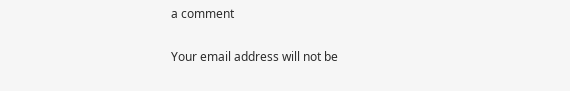a comment

Your email address will not be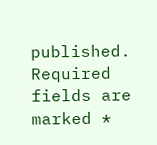published. Required fields are marked *